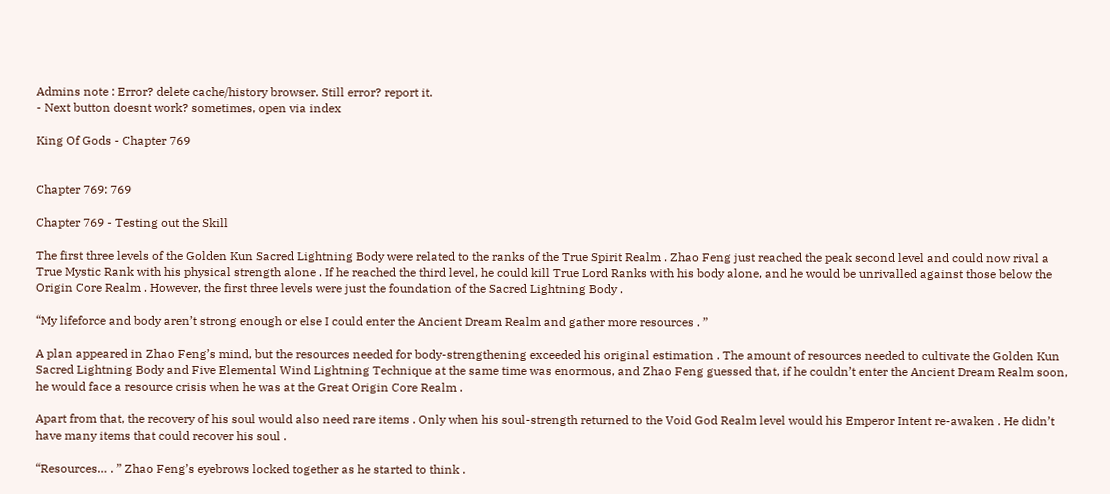Admins note : Error? delete cache/history browser. Still error? report it.
- Next button doesnt work? sometimes, open via index

King Of Gods - Chapter 769


Chapter 769: 769

Chapter 769 - Testing out the Skill

The first three levels of the Golden Kun Sacred Lightning Body were related to the ranks of the True Spirit Realm . Zhao Feng just reached the peak second level and could now rival a True Mystic Rank with his physical strength alone . If he reached the third level, he could kill True Lord Ranks with his body alone, and he would be unrivalled against those below the Origin Core Realm . However, the first three levels were just the foundation of the Sacred Lightning Body .

“My lifeforce and body aren’t strong enough or else I could enter the Ancient Dream Realm and gather more resources . ”

A plan appeared in Zhao Feng’s mind, but the resources needed for body-strengthening exceeded his original estimation . The amount of resources needed to cultivate the Golden Kun Sacred Lightning Body and Five Elemental Wind Lightning Technique at the same time was enormous, and Zhao Feng guessed that, if he couldn’t enter the Ancient Dream Realm soon, he would face a resource crisis when he was at the Great Origin Core Realm .

Apart from that, the recovery of his soul would also need rare items . Only when his soul-strength returned to the Void God Realm level would his Emperor Intent re-awaken . He didn’t have many items that could recover his soul .

“Resources… . ” Zhao Feng’s eyebrows locked together as he started to think .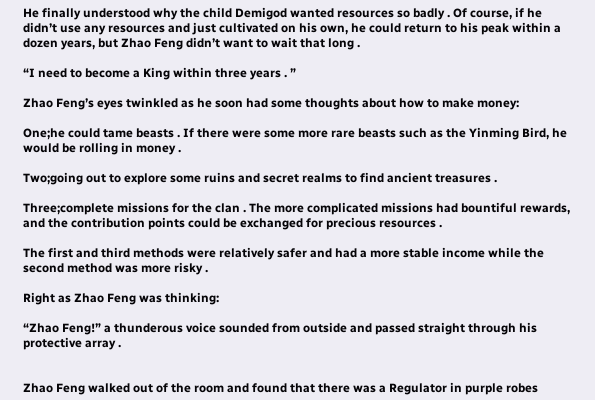He finally understood why the child Demigod wanted resources so badly . Of course, if he didn’t use any resources and just cultivated on his own, he could return to his peak within a dozen years, but Zhao Feng didn’t want to wait that long .

“I need to become a King within three years . ”

Zhao Feng’s eyes twinkled as he soon had some thoughts about how to make money:

One;he could tame beasts . If there were some more rare beasts such as the Yinming Bird, he would be rolling in money .

Two;going out to explore some ruins and secret realms to find ancient treasures .

Three;complete missions for the clan . The more complicated missions had bountiful rewards, and the contribution points could be exchanged for precious resources .

The first and third methods were relatively safer and had a more stable income while the second method was more risky .

Right as Zhao Feng was thinking:

“Zhao Feng!” a thunderous voice sounded from outside and passed straight through his protective array .


Zhao Feng walked out of the room and found that there was a Regulator in purple robes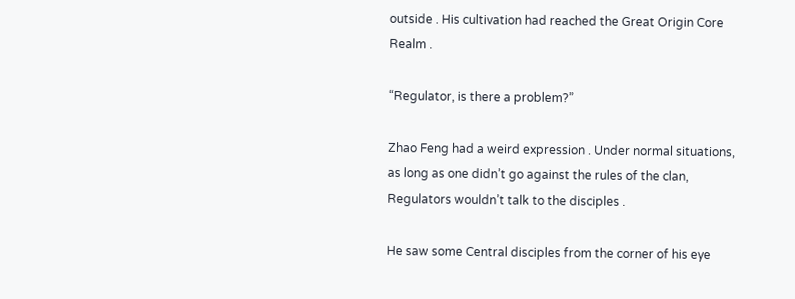outside . His cultivation had reached the Great Origin Core Realm .

“Regulator, is there a problem?”

Zhao Feng had a weird expression . Under normal situations, as long as one didn’t go against the rules of the clan, Regulators wouldn’t talk to the disciples .

He saw some Central disciples from the corner of his eye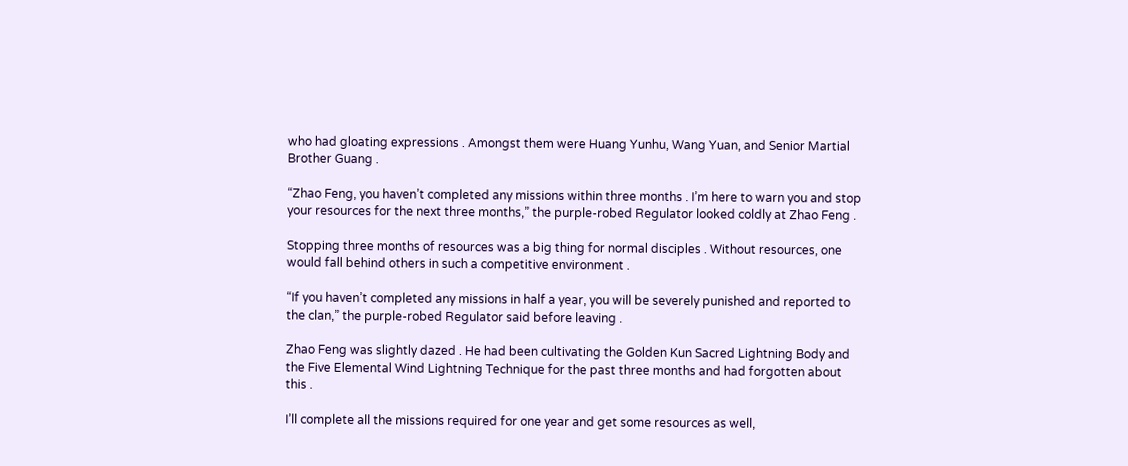who had gloating expressions . Amongst them were Huang Yunhu, Wang Yuan, and Senior Martial Brother Guang .

“Zhao Feng, you haven’t completed any missions within three months . I’m here to warn you and stop your resources for the next three months,” the purple-robed Regulator looked coldly at Zhao Feng .

Stopping three months of resources was a big thing for normal disciples . Without resources, one would fall behind others in such a competitive environment .

“If you haven’t completed any missions in half a year, you will be severely punished and reported to the clan,” the purple-robed Regulator said before leaving .

Zhao Feng was slightly dazed . He had been cultivating the Golden Kun Sacred Lightning Body and the Five Elemental Wind Lightning Technique for the past three months and had forgotten about this .

I’ll complete all the missions required for one year and get some resources as well,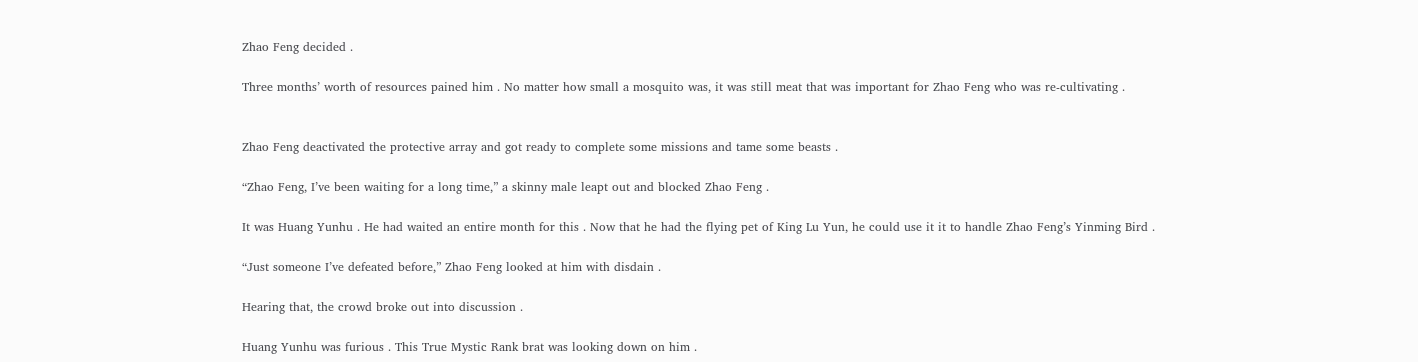Zhao Feng decided .

Three months’ worth of resources pained him . No matter how small a mosquito was, it was still meat that was important for Zhao Feng who was re-cultivating .


Zhao Feng deactivated the protective array and got ready to complete some missions and tame some beasts .

“Zhao Feng, I’ve been waiting for a long time,” a skinny male leapt out and blocked Zhao Feng .

It was Huang Yunhu . He had waited an entire month for this . Now that he had the flying pet of King Lu Yun, he could use it it to handle Zhao Feng’s Yinming Bird .

“Just someone I’ve defeated before,” Zhao Feng looked at him with disdain .

Hearing that, the crowd broke out into discussion .

Huang Yunhu was furious . This True Mystic Rank brat was looking down on him .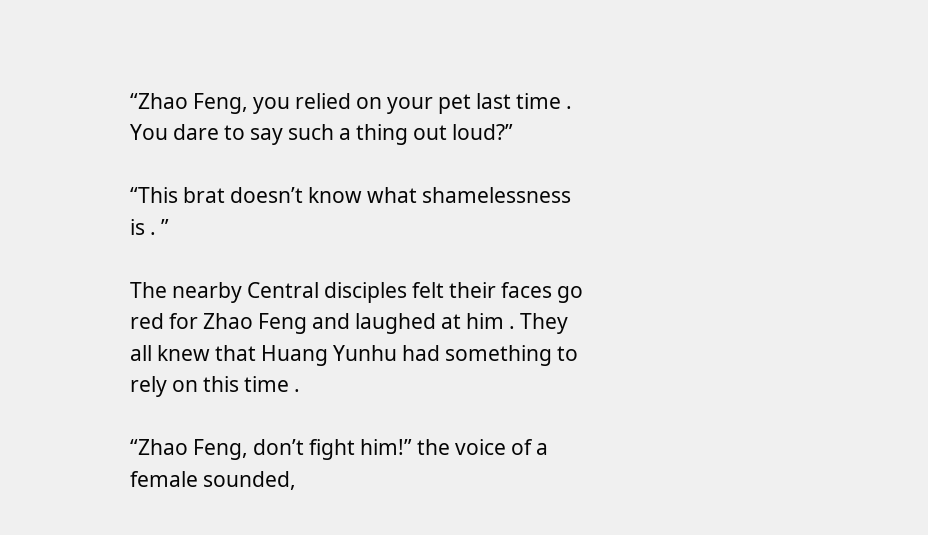“Zhao Feng, you relied on your pet last time . You dare to say such a thing out loud?”

“This brat doesn’t know what shamelessness is . ”

The nearby Central disciples felt their faces go red for Zhao Feng and laughed at him . They all knew that Huang Yunhu had something to rely on this time .

“Zhao Feng, don’t fight him!” the voice of a female sounded,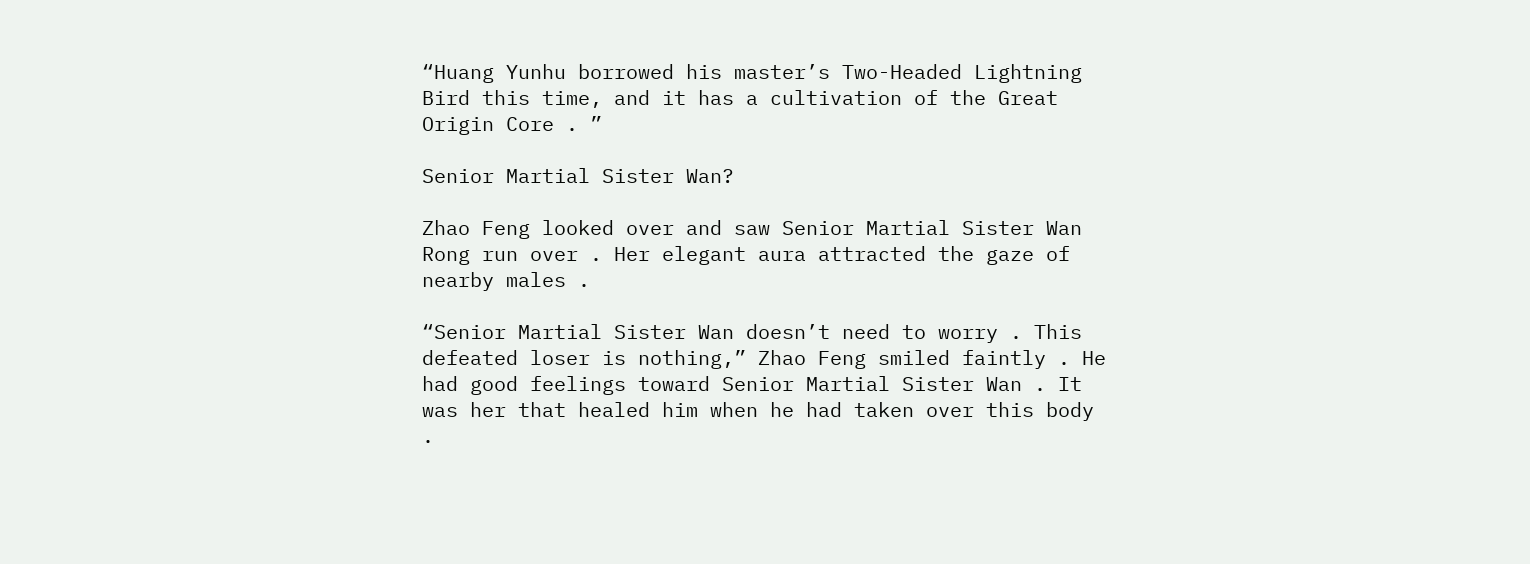“Huang Yunhu borrowed his master’s Two-Headed Lightning Bird this time, and it has a cultivation of the Great Origin Core . ”

Senior Martial Sister Wan?

Zhao Feng looked over and saw Senior Martial Sister Wan Rong run over . Her elegant aura attracted the gaze of nearby males .

“Senior Martial Sister Wan doesn’t need to worry . This defeated loser is nothing,” Zhao Feng smiled faintly . He had good feelings toward Senior Martial Sister Wan . It was her that healed him when he had taken over this body .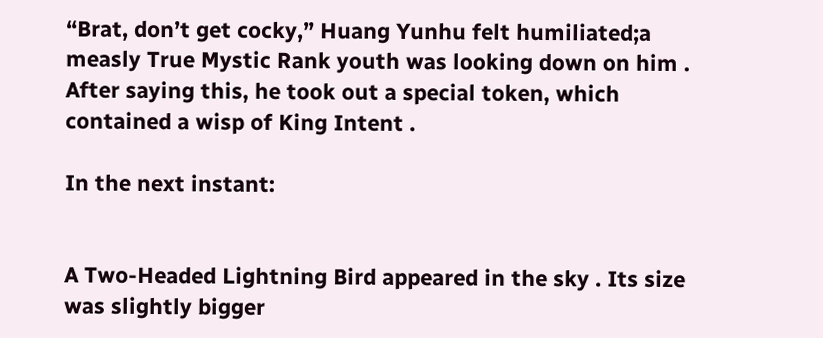“Brat, don’t get cocky,” Huang Yunhu felt humiliated;a measly True Mystic Rank youth was looking down on him . After saying this, he took out a special token, which contained a wisp of King Intent .

In the next instant:


A Two-Headed Lightning Bird appeared in the sky . Its size was slightly bigger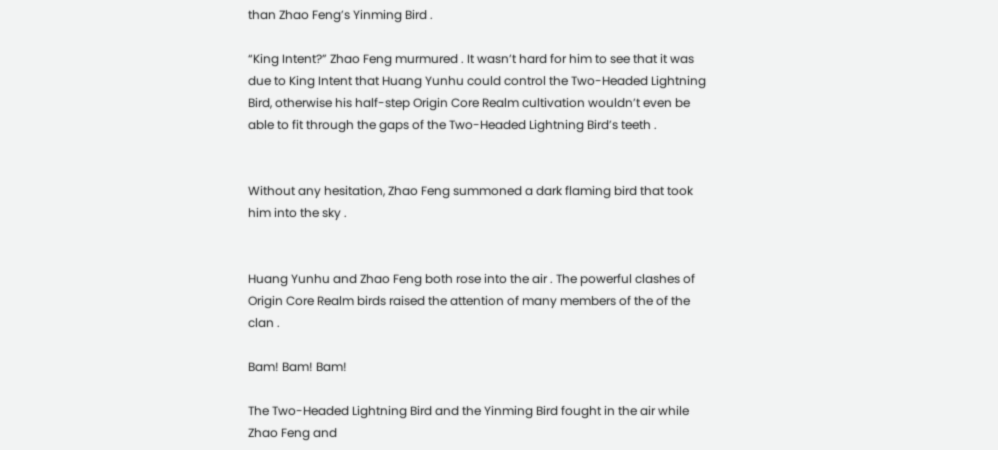than Zhao Feng’s Yinming Bird .

“King Intent?” Zhao Feng murmured . It wasn’t hard for him to see that it was due to King Intent that Huang Yunhu could control the Two-Headed Lightning Bird, otherwise his half-step Origin Core Realm cultivation wouldn’t even be able to fit through the gaps of the Two-Headed Lightning Bird’s teeth .


Without any hesitation, Zhao Feng summoned a dark flaming bird that took him into the sky .


Huang Yunhu and Zhao Feng both rose into the air . The powerful clashes of Origin Core Realm birds raised the attention of many members of the of the clan .

Bam! Bam! Bam!

The Two-Headed Lightning Bird and the Yinming Bird fought in the air while Zhao Feng and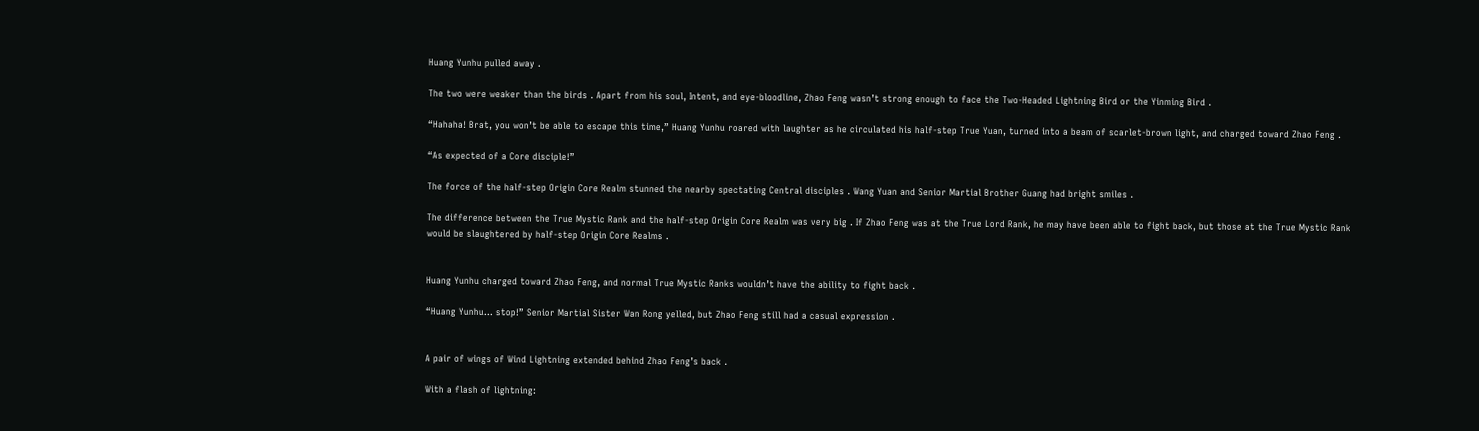Huang Yunhu pulled away .

The two were weaker than the birds . Apart from his soul, Intent, and eye-bloodline, Zhao Feng wasn’t strong enough to face the Two-Headed Lightning Bird or the Yinming Bird .

“Hahaha! Brat, you won’t be able to escape this time,” Huang Yunhu roared with laughter as he circulated his half-step True Yuan, turned into a beam of scarlet-brown light, and charged toward Zhao Feng .

“As expected of a Core disciple!”

The force of the half-step Origin Core Realm stunned the nearby spectating Central disciples . Wang Yuan and Senior Martial Brother Guang had bright smiles .

The difference between the True Mystic Rank and the half-step Origin Core Realm was very big . If Zhao Feng was at the True Lord Rank, he may have been able to fight back, but those at the True Mystic Rank would be slaughtered by half-step Origin Core Realms .


Huang Yunhu charged toward Zhao Feng, and normal True Mystic Ranks wouldn’t have the ability to fight back .

“Huang Yunhu… stop!” Senior Martial Sister Wan Rong yelled, but Zhao Feng still had a casual expression .


A pair of wings of Wind Lightning extended behind Zhao Feng’s back .

With a flash of lightning: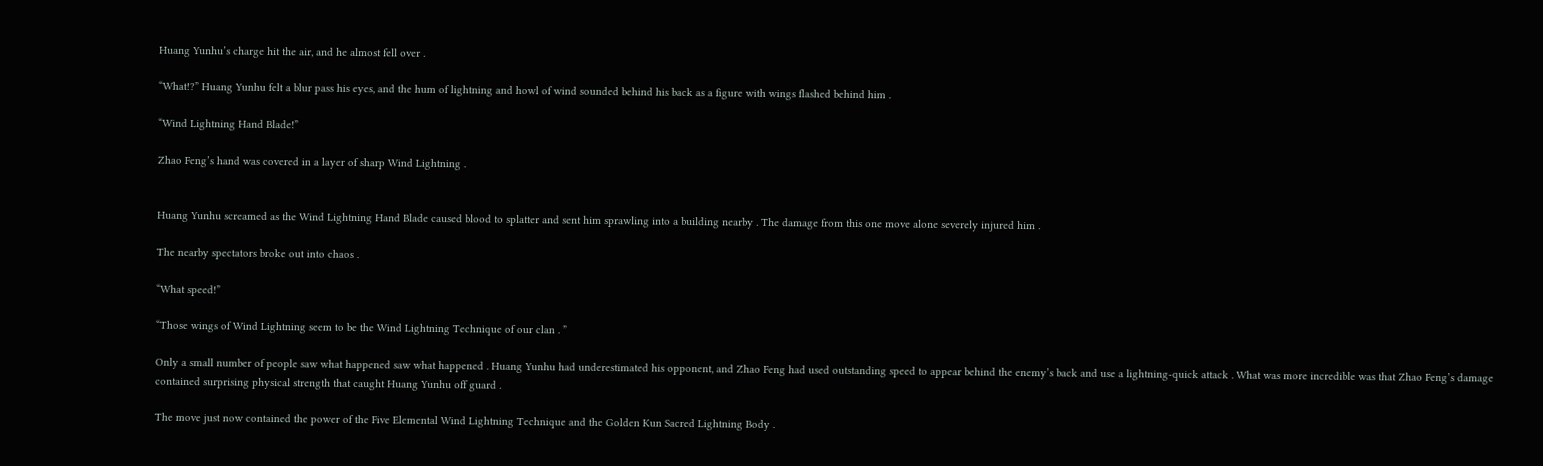Huang Yunhu’s charge hit the air, and he almost fell over .

“What!?” Huang Yunhu felt a blur pass his eyes, and the hum of lightning and howl of wind sounded behind his back as a figure with wings flashed behind him .

“Wind Lightning Hand Blade!”

Zhao Feng’s hand was covered in a layer of sharp Wind Lightning .


Huang Yunhu screamed as the Wind Lightning Hand Blade caused blood to splatter and sent him sprawling into a building nearby . The damage from this one move alone severely injured him .

The nearby spectators broke out into chaos .

“What speed!”

“Those wings of Wind Lightning seem to be the Wind Lightning Technique of our clan . ”

Only a small number of people saw what happened saw what happened . Huang Yunhu had underestimated his opponent, and Zhao Feng had used outstanding speed to appear behind the enemy’s back and use a lightning-quick attack . What was more incredible was that Zhao Feng’s damage contained surprising physical strength that caught Huang Yunhu off guard .

The move just now contained the power of the Five Elemental Wind Lightning Technique and the Golden Kun Sacred Lightning Body .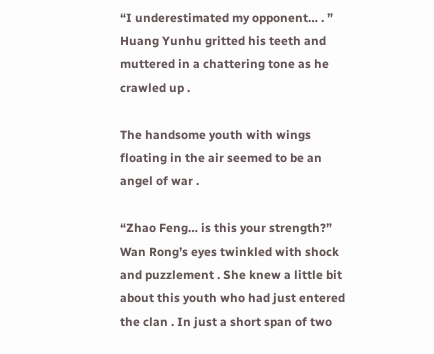“I underestimated my opponent… . ” Huang Yunhu gritted his teeth and muttered in a chattering tone as he crawled up .

The handsome youth with wings floating in the air seemed to be an angel of war .

“Zhao Feng… is this your strength?” Wan Rong’s eyes twinkled with shock and puzzlement . She knew a little bit about this youth who had just entered the clan . In just a short span of two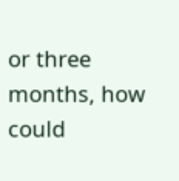or three months, how could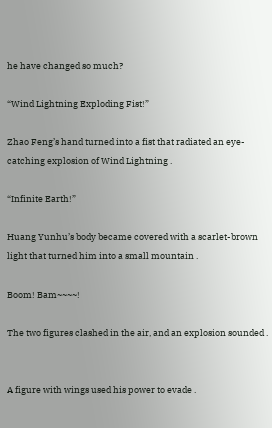he have changed so much?

“Wind Lightning Exploding Fist!”

Zhao Feng’s hand turned into a fist that radiated an eye-catching explosion of Wind Lightning .

“Infinite Earth!”

Huang Yunhu’s body became covered with a scarlet-brown light that turned him into a small mountain .

Boom! Bam~~~~!

The two figures clashed in the air, and an explosion sounded .


A figure with wings used his power to evade .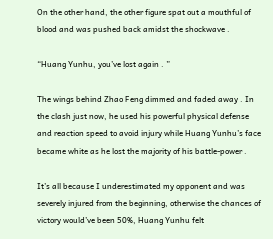On the other hand, the other figure spat out a mouthful of blood and was pushed back amidst the shockwave .

“Huang Yunhu, you’ve lost again . ”

The wings behind Zhao Feng dimmed and faded away . In the clash just now, he used his powerful physical defense and reaction speed to avoid injury while Huang Yunhu’s face became white as he lost the majority of his battle-power .

It’s all because I underestimated my opponent and was severely injured from the beginning, otherwise the chances of victory would’ve been 50%, Huang Yunhu felt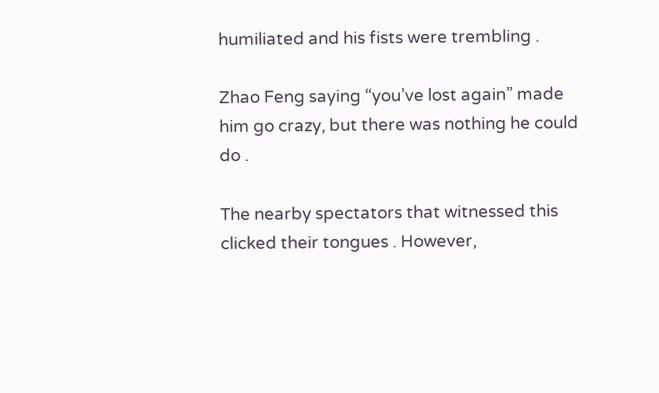humiliated and his fists were trembling .

Zhao Feng saying “you’ve lost again” made him go crazy, but there was nothing he could do .

The nearby spectators that witnessed this clicked their tongues . However,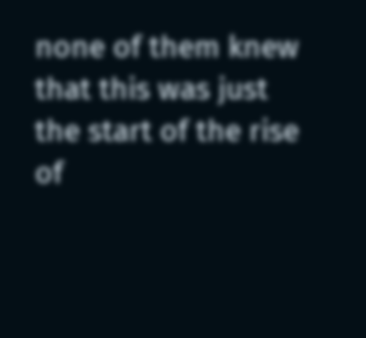none of them knew that this was just the start of the rise of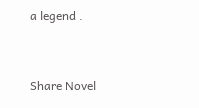a legend .


Share Novel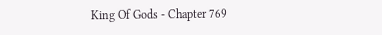King Of Gods - Chapter 769